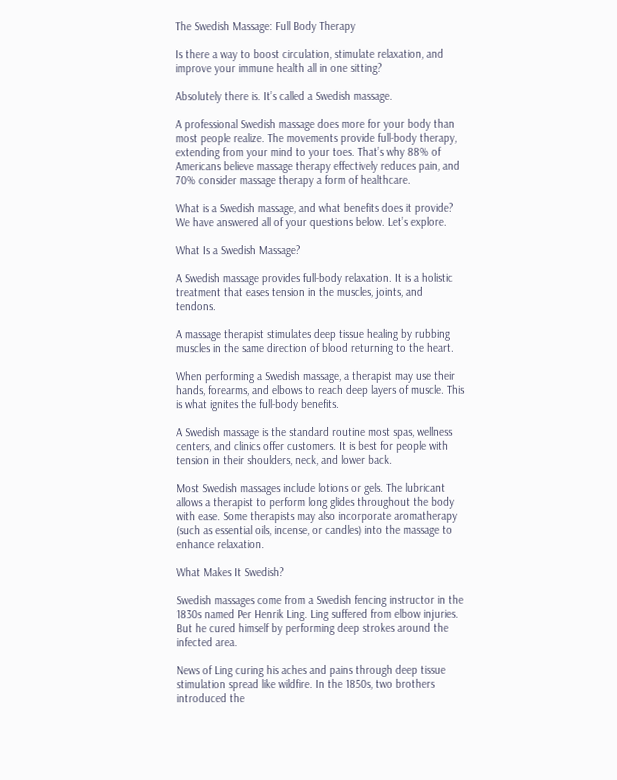The Swedish Massage: Full Body Therapy

Is there a way to boost circulation, stimulate relaxation, and improve your immune health all in one sitting?

Absolutely there is. It’s called a Swedish massage.

A professional Swedish massage does more for your body than most people realize. The movements provide full-body therapy, extending from your mind to your toes. That’s why 88% of Americans believe massage therapy effectively reduces pain, and 70% consider massage therapy a form of healthcare.

What is a Swedish massage, and what benefits does it provide? We have answered all of your questions below. Let’s explore.

What Is a Swedish Massage?

A Swedish massage provides full-body relaxation. It is a holistic treatment that eases tension in the muscles, joints, and tendons.

A massage therapist stimulates deep tissue healing by rubbing muscles in the same direction of blood returning to the heart.

When performing a Swedish massage, a therapist may use their hands, forearms, and elbows to reach deep layers of muscle. This is what ignites the full-body benefits.

A Swedish massage is the standard routine most spas, wellness centers, and clinics offer customers. It is best for people with tension in their shoulders, neck, and lower back.

Most Swedish massages include lotions or gels. The lubricant allows a therapist to perform long glides throughout the body with ease. Some therapists may also incorporate aromatherapy (such as essential oils, incense, or candles) into the massage to enhance relaxation.

What Makes It Swedish?

Swedish massages come from a Swedish fencing instructor in the 1830s named Per Henrik Ling. Ling suffered from elbow injuries. But he cured himself by performing deep strokes around the infected area.

News of Ling curing his aches and pains through deep tissue stimulation spread like wildfire. In the 1850s, two brothers introduced the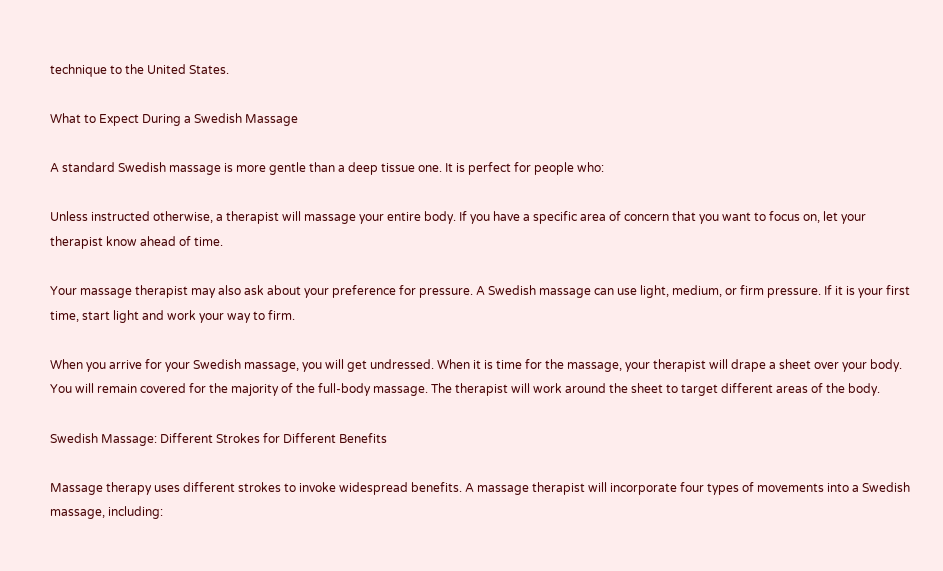technique to the United States.

What to Expect During a Swedish Massage

A standard Swedish massage is more gentle than a deep tissue one. It is perfect for people who:

Unless instructed otherwise, a therapist will massage your entire body. If you have a specific area of concern that you want to focus on, let your therapist know ahead of time.

Your massage therapist may also ask about your preference for pressure. A Swedish massage can use light, medium, or firm pressure. If it is your first time, start light and work your way to firm.

When you arrive for your Swedish massage, you will get undressed. When it is time for the massage, your therapist will drape a sheet over your body. You will remain covered for the majority of the full-body massage. The therapist will work around the sheet to target different areas of the body.

Swedish Massage: Different Strokes for Different Benefits

Massage therapy uses different strokes to invoke widespread benefits. A massage therapist will incorporate four types of movements into a Swedish massage, including: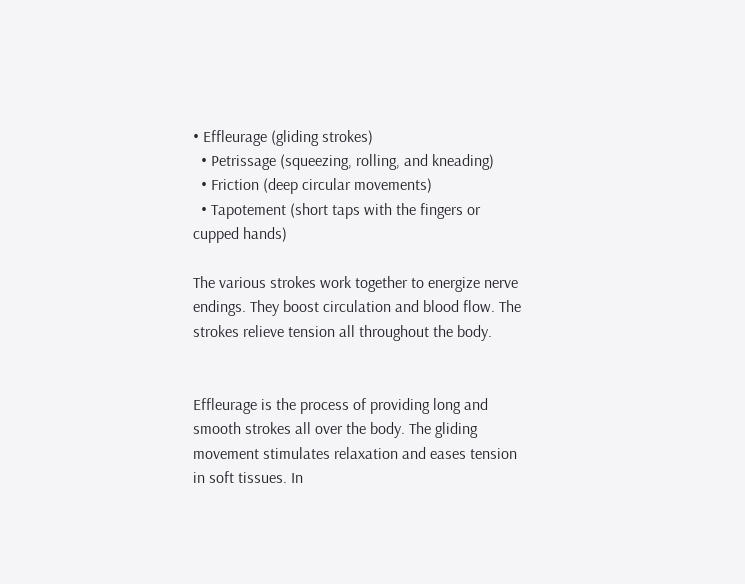• Effleurage (gliding strokes)
  • Petrissage (squeezing, rolling, and kneading)
  • Friction (deep circular movements)
  • Tapotement (short taps with the fingers or cupped hands)

The various strokes work together to energize nerve endings. They boost circulation and blood flow. The strokes relieve tension all throughout the body.


Effleurage is the process of providing long and smooth strokes all over the body. The gliding movement stimulates relaxation and eases tension in soft tissues. In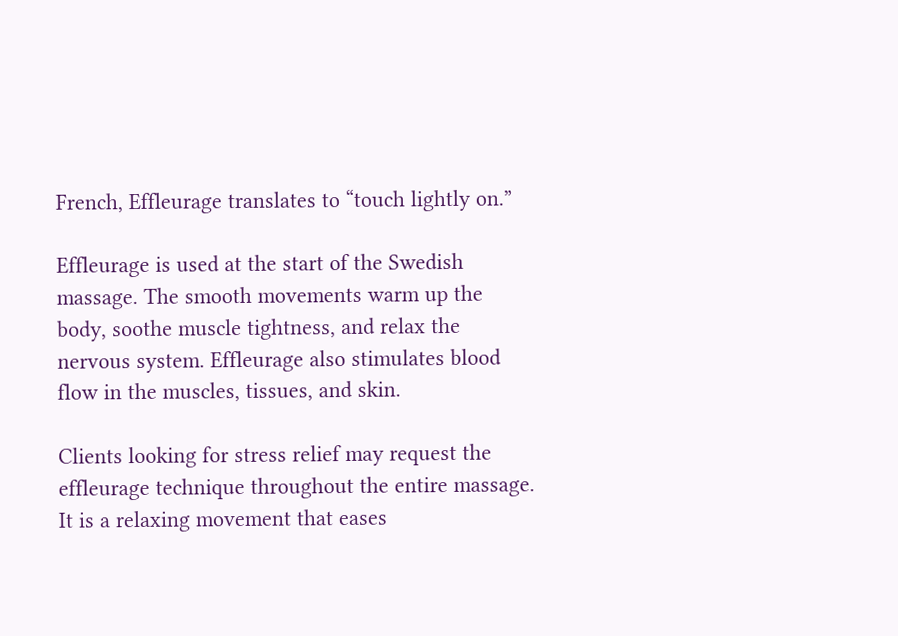French, Effleurage translates to “touch lightly on.”

Effleurage is used at the start of the Swedish massage. The smooth movements warm up the body, soothe muscle tightness, and relax the nervous system. Effleurage also stimulates blood flow in the muscles, tissues, and skin.

Clients looking for stress relief may request the effleurage technique throughout the entire massage. It is a relaxing movement that eases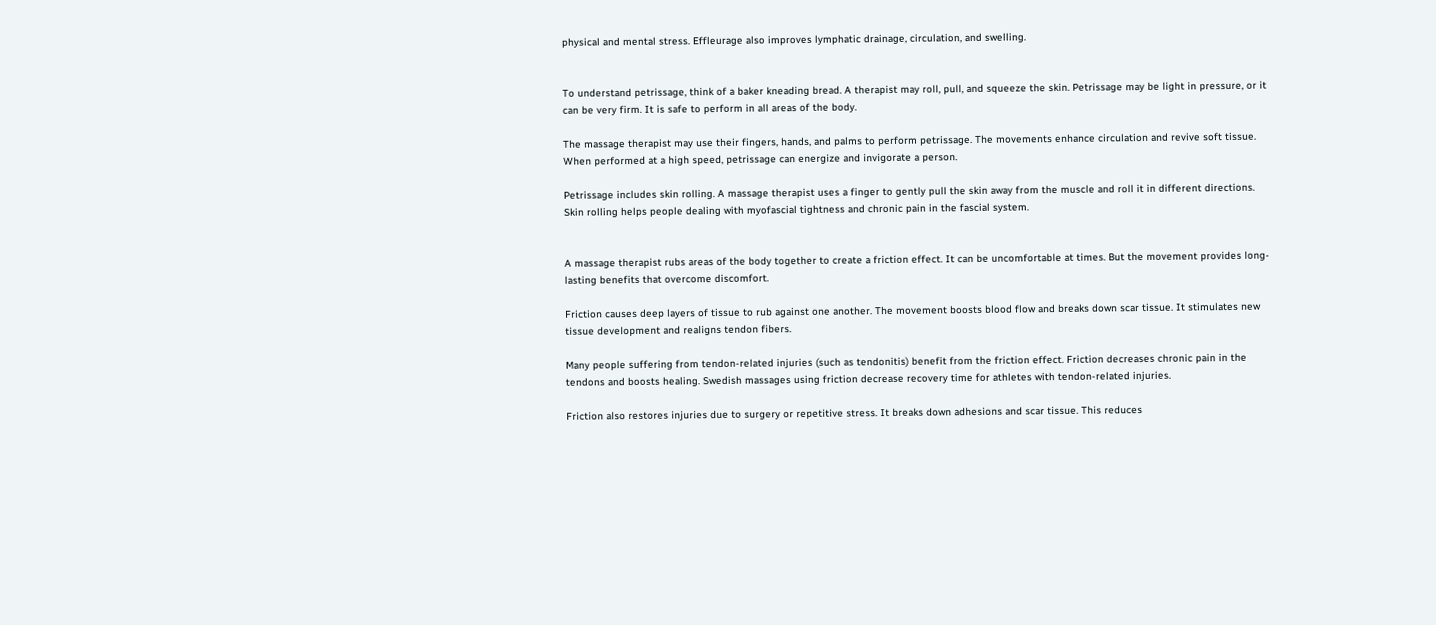physical and mental stress. Effleurage also improves lymphatic drainage, circulation, and swelling.


To understand petrissage, think of a baker kneading bread. A therapist may roll, pull, and squeeze the skin. Petrissage may be light in pressure, or it can be very firm. It is safe to perform in all areas of the body.

The massage therapist may use their fingers, hands, and palms to perform petrissage. The movements enhance circulation and revive soft tissue. When performed at a high speed, petrissage can energize and invigorate a person.

Petrissage includes skin rolling. A massage therapist uses a finger to gently pull the skin away from the muscle and roll it in different directions. Skin rolling helps people dealing with myofascial tightness and chronic pain in the fascial system.


A massage therapist rubs areas of the body together to create a friction effect. It can be uncomfortable at times. But the movement provides long-lasting benefits that overcome discomfort.

Friction causes deep layers of tissue to rub against one another. The movement boosts blood flow and breaks down scar tissue. It stimulates new tissue development and realigns tendon fibers.

Many people suffering from tendon-related injuries (such as tendonitis) benefit from the friction effect. Friction decreases chronic pain in the tendons and boosts healing. Swedish massages using friction decrease recovery time for athletes with tendon-related injuries.

Friction also restores injuries due to surgery or repetitive stress. It breaks down adhesions and scar tissue. This reduces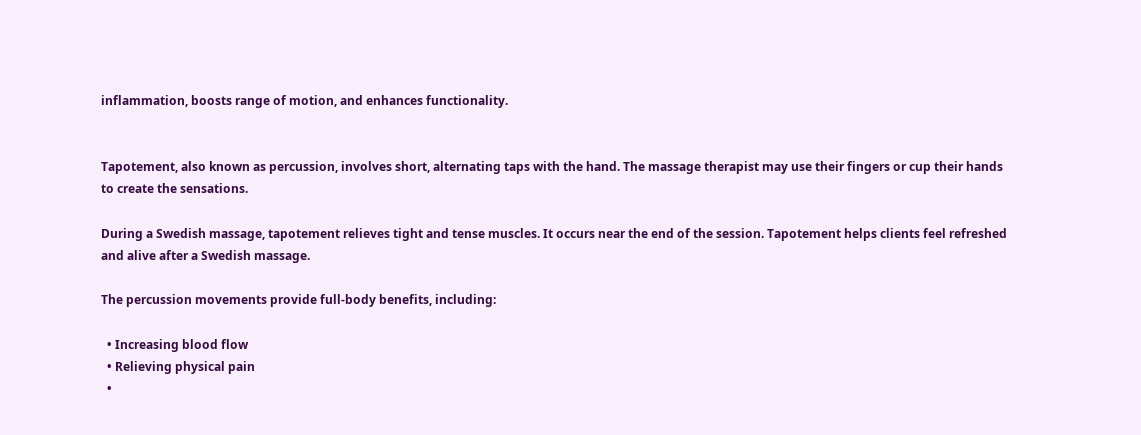inflammation, boosts range of motion, and enhances functionality.


Tapotement, also known as percussion, involves short, alternating taps with the hand. The massage therapist may use their fingers or cup their hands to create the sensations.

During a Swedish massage, tapotement relieves tight and tense muscles. It occurs near the end of the session. Tapotement helps clients feel refreshed and alive after a Swedish massage.

The percussion movements provide full-body benefits, including:

  • Increasing blood flow
  • Relieving physical pain
  •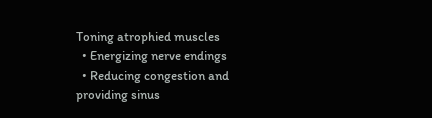Toning atrophied muscles
  • Energizing nerve endings
  • Reducing congestion and providing sinus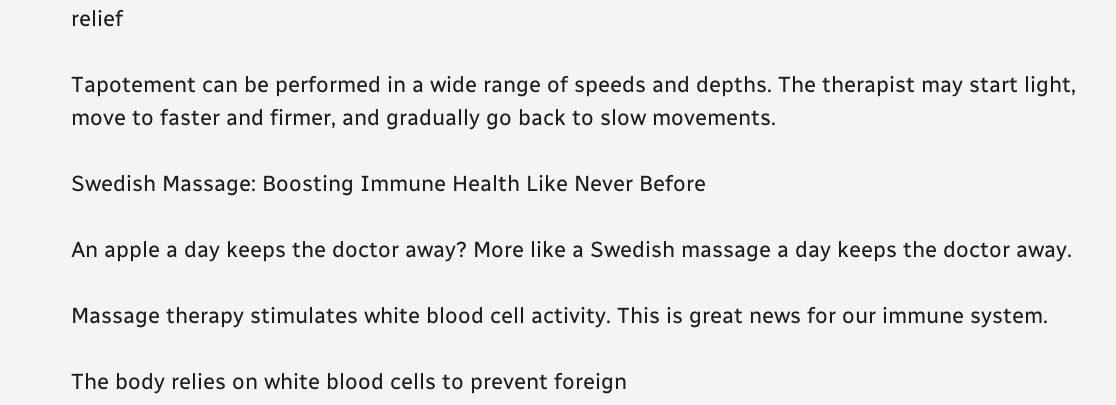relief

Tapotement can be performed in a wide range of speeds and depths. The therapist may start light, move to faster and firmer, and gradually go back to slow movements.

Swedish Massage: Boosting Immune Health Like Never Before

An apple a day keeps the doctor away? More like a Swedish massage a day keeps the doctor away.

Massage therapy stimulates white blood cell activity. This is great news for our immune system.

The body relies on white blood cells to prevent foreign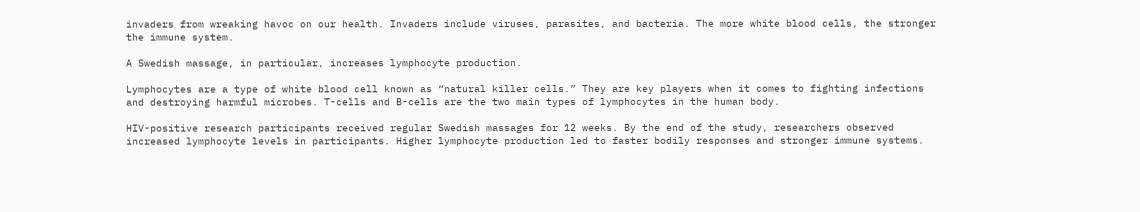invaders from wreaking havoc on our health. Invaders include viruses, parasites, and bacteria. The more white blood cells, the stronger the immune system.

A Swedish massage, in particular, increases lymphocyte production.

Lymphocytes are a type of white blood cell known as “natural killer cells.” They are key players when it comes to fighting infections and destroying harmful microbes. T-cells and B-cells are the two main types of lymphocytes in the human body.

HIV-positive research participants received regular Swedish massages for 12 weeks. By the end of the study, researchers observed increased lymphocyte levels in participants. Higher lymphocyte production led to faster bodily responses and stronger immune systems.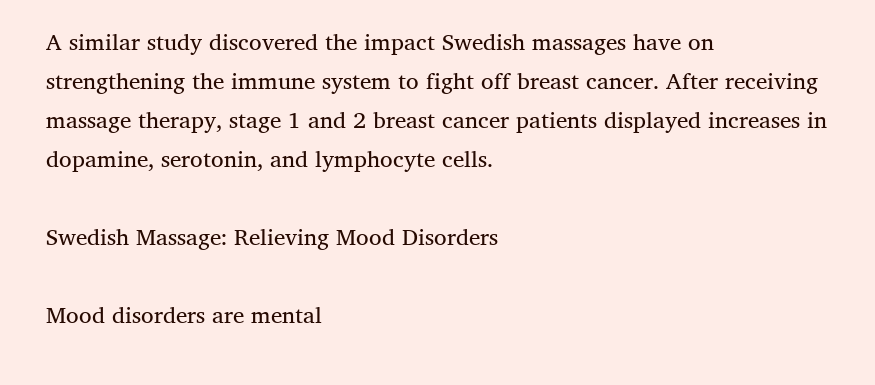A similar study discovered the impact Swedish massages have on strengthening the immune system to fight off breast cancer. After receiving massage therapy, stage 1 and 2 breast cancer patients displayed increases in dopamine, serotonin, and lymphocyte cells.

Swedish Massage: Relieving Mood Disorders

Mood disorders are mental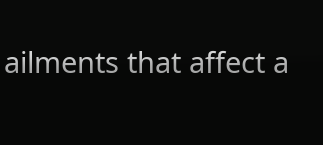ailments that affect a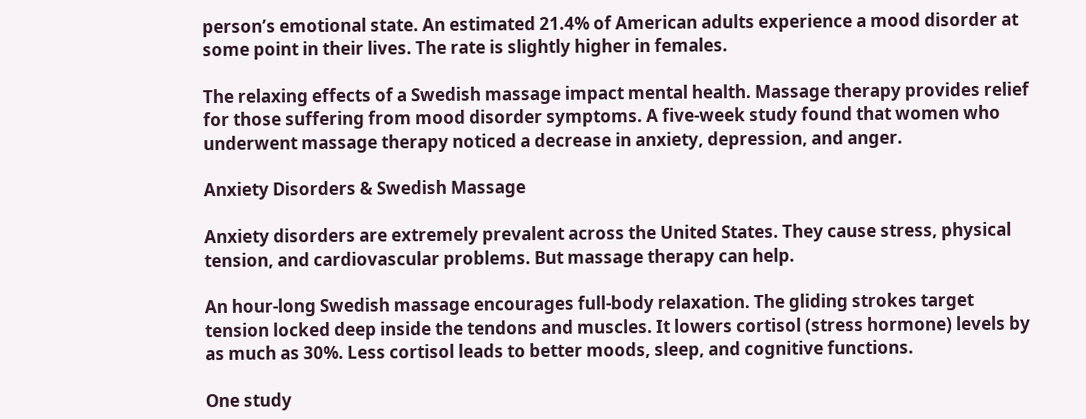person’s emotional state. An estimated 21.4% of American adults experience a mood disorder at some point in their lives. The rate is slightly higher in females.

The relaxing effects of a Swedish massage impact mental health. Massage therapy provides relief for those suffering from mood disorder symptoms. A five-week study found that women who underwent massage therapy noticed a decrease in anxiety, depression, and anger.

Anxiety Disorders & Swedish Massage

Anxiety disorders are extremely prevalent across the United States. They cause stress, physical tension, and cardiovascular problems. But massage therapy can help.

An hour-long Swedish massage encourages full-body relaxation. The gliding strokes target tension locked deep inside the tendons and muscles. It lowers cortisol (stress hormone) levels by as much as 30%. Less cortisol leads to better moods, sleep, and cognitive functions.

One study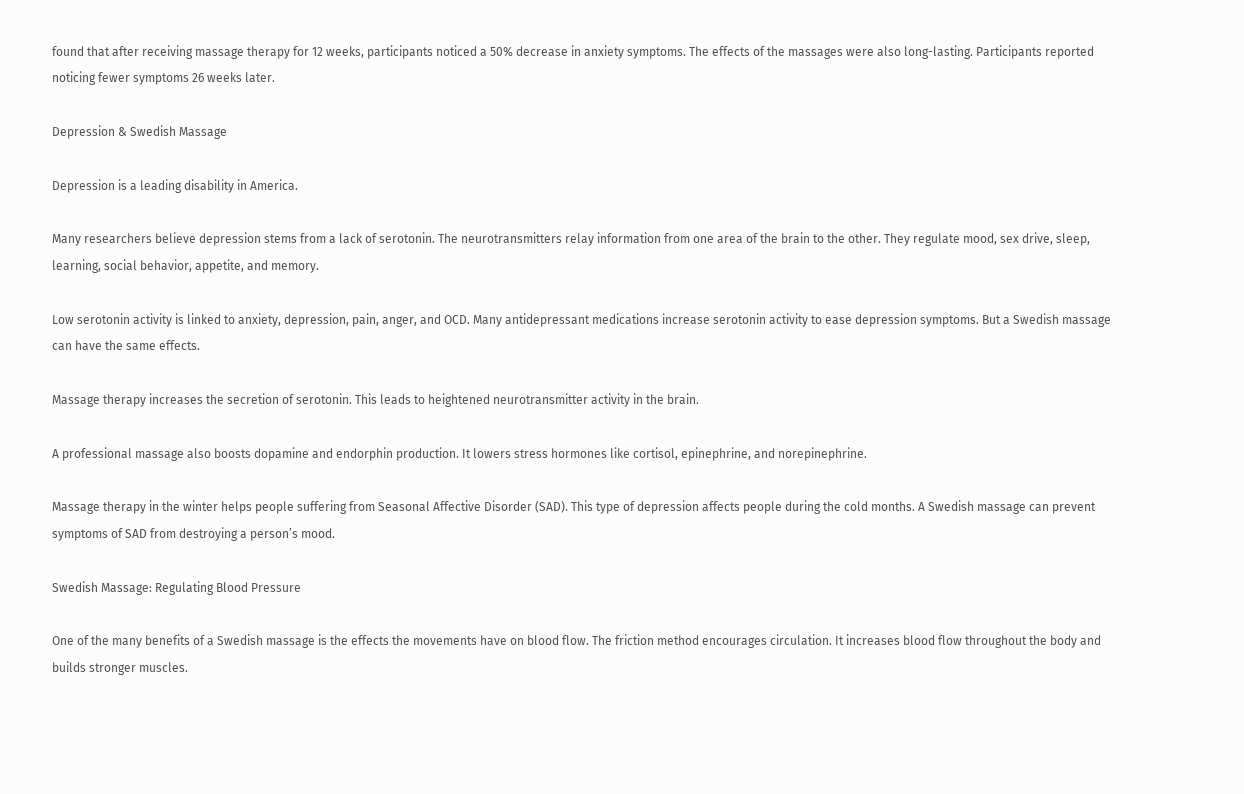found that after receiving massage therapy for 12 weeks, participants noticed a 50% decrease in anxiety symptoms. The effects of the massages were also long-lasting. Participants reported noticing fewer symptoms 26 weeks later.

Depression & Swedish Massage

Depression is a leading disability in America.

Many researchers believe depression stems from a lack of serotonin. The neurotransmitters relay information from one area of the brain to the other. They regulate mood, sex drive, sleep, learning, social behavior, appetite, and memory.

Low serotonin activity is linked to anxiety, depression, pain, anger, and OCD. Many antidepressant medications increase serotonin activity to ease depression symptoms. But a Swedish massage can have the same effects.

Massage therapy increases the secretion of serotonin. This leads to heightened neurotransmitter activity in the brain.

A professional massage also boosts dopamine and endorphin production. It lowers stress hormones like cortisol, epinephrine, and norepinephrine.

Massage therapy in the winter helps people suffering from Seasonal Affective Disorder (SAD). This type of depression affects people during the cold months. A Swedish massage can prevent symptoms of SAD from destroying a person’s mood.

Swedish Massage: Regulating Blood Pressure

One of the many benefits of a Swedish massage is the effects the movements have on blood flow. The friction method encourages circulation. It increases blood flow throughout the body and builds stronger muscles.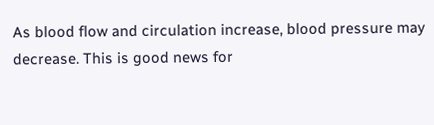As blood flow and circulation increase, blood pressure may decrease. This is good news for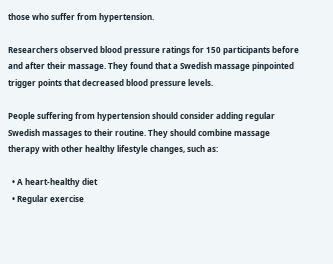those who suffer from hypertension.

Researchers observed blood pressure ratings for 150 participants before and after their massage. They found that a Swedish massage pinpointed trigger points that decreased blood pressure levels.

People suffering from hypertension should consider adding regular Swedish massages to their routine. They should combine massage therapy with other healthy lifestyle changes, such as:

  • A heart-healthy diet
  • Regular exercise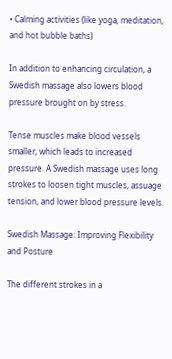• Calming activities (like yoga, meditation, and hot bubble baths)

In addition to enhancing circulation, a Swedish massage also lowers blood pressure brought on by stress.

Tense muscles make blood vessels smaller, which leads to increased pressure. A Swedish massage uses long strokes to loosen tight muscles, assuage tension, and lower blood pressure levels.

Swedish Massage: Improving Flexibility and Posture

The different strokes in a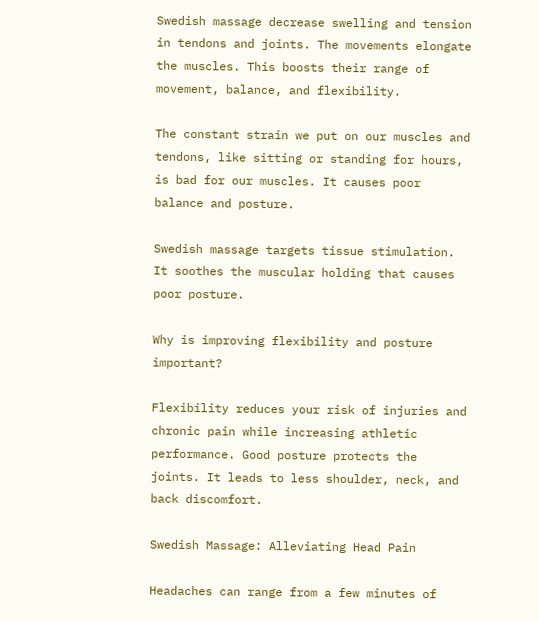Swedish massage decrease swelling and tension in tendons and joints. The movements elongate the muscles. This boosts their range of movement, balance, and flexibility.

The constant strain we put on our muscles and tendons, like sitting or standing for hours, is bad for our muscles. It causes poor balance and posture.

Swedish massage targets tissue stimulation. It soothes the muscular holding that causes poor posture.

Why is improving flexibility and posture important?

Flexibility reduces your risk of injuries and chronic pain while increasing athletic performance. Good posture protects the joints. It leads to less shoulder, neck, and back discomfort.

Swedish Massage: Alleviating Head Pain

Headaches can range from a few minutes of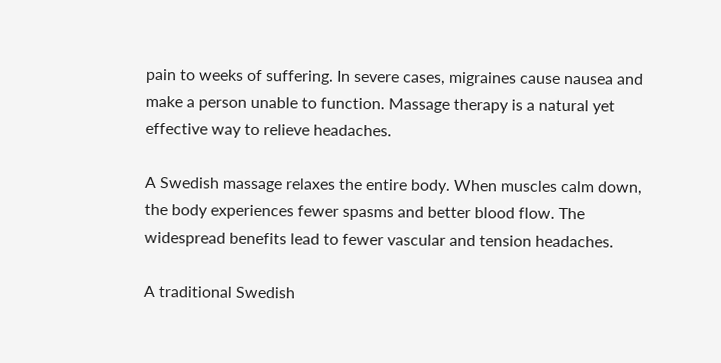pain to weeks of suffering. In severe cases, migraines cause nausea and make a person unable to function. Massage therapy is a natural yet effective way to relieve headaches.

A Swedish massage relaxes the entire body. When muscles calm down, the body experiences fewer spasms and better blood flow. The widespread benefits lead to fewer vascular and tension headaches.

A traditional Swedish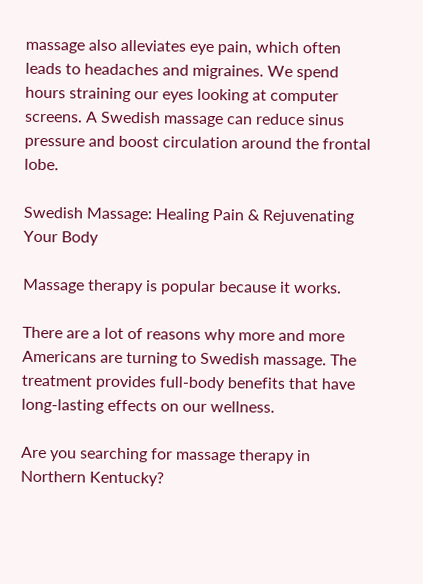massage also alleviates eye pain, which often leads to headaches and migraines. We spend hours straining our eyes looking at computer screens. A Swedish massage can reduce sinus pressure and boost circulation around the frontal lobe.

Swedish Massage: Healing Pain & Rejuvenating Your Body

Massage therapy is popular because it works.

There are a lot of reasons why more and more Americans are turning to Swedish massage. The treatment provides full-body benefits that have long-lasting effects on our wellness.

Are you searching for massage therapy in Northern Kentucky?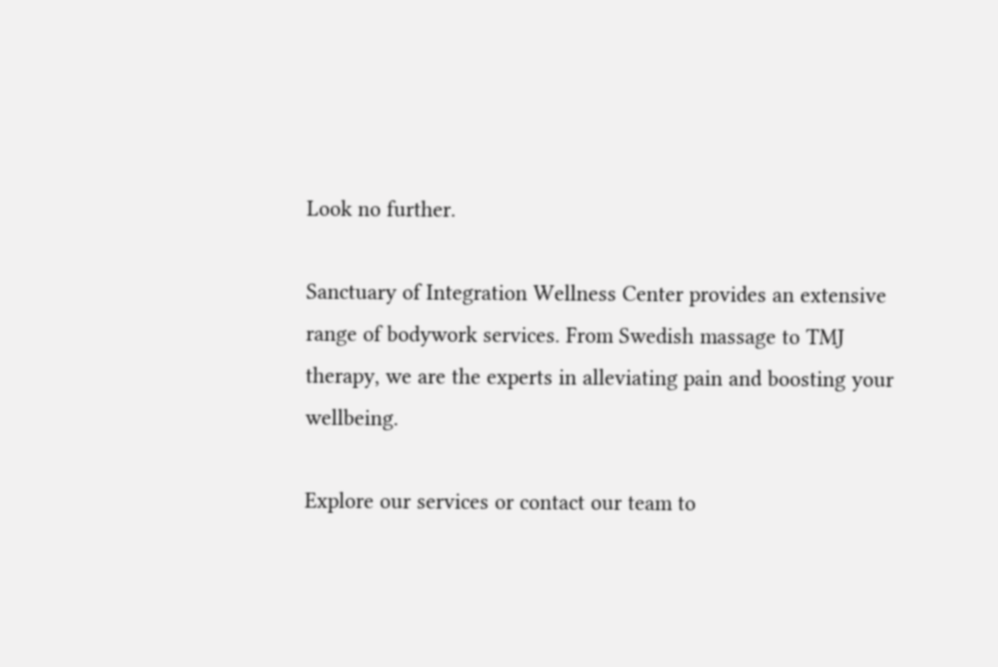Look no further.

Sanctuary of Integration Wellness Center provides an extensive range of bodywork services. From Swedish massage to TMJ therapy, we are the experts in alleviating pain and boosting your wellbeing.

Explore our services or contact our team to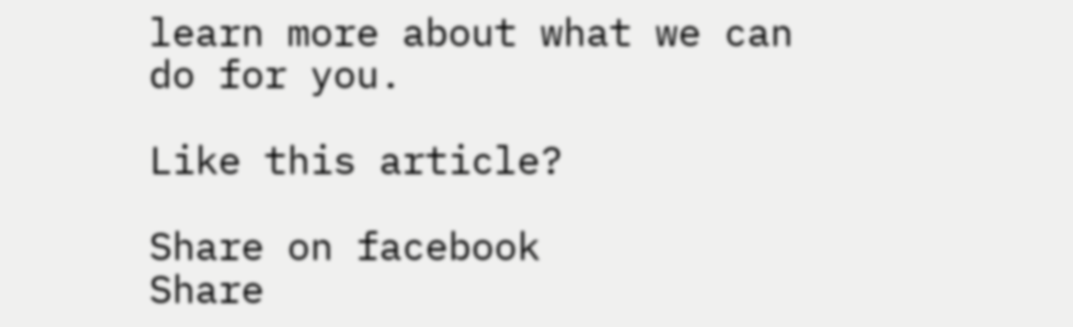learn more about what we can do for you.

Like this article?

Share on facebook
Share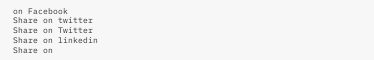on Facebook
Share on twitter
Share on Twitter
Share on linkedin
Share on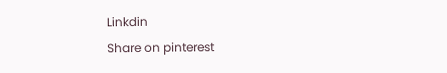Linkdin
Share on pinterest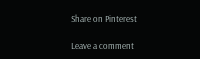Share on Pinterest

Leave a comment